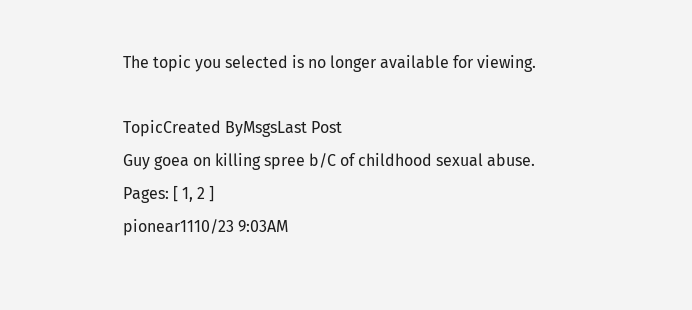The topic you selected is no longer available for viewing.

TopicCreated ByMsgsLast Post
Guy goea on killing spree b/C of childhood sexual abuse.
Pages: [ 1, 2 ]
pionear1110/23 9:03AM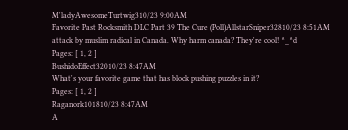M'ladyAwesomeTurtwig310/23 9:00AM
Favorite Past Rocksmith DLC Part 39 The Cure (Poll)AllstarSniper32810/23 8:51AM
attack by muslim radical in Canada. Why harm canada? They're cool! ^_^d
Pages: [ 1, 2 ]
BushidoEffect32010/23 8:47AM
What's your favorite game that has block pushing puzzles in it?
Pages: [ 1, 2 ]
Raganork101810/23 8:47AM
A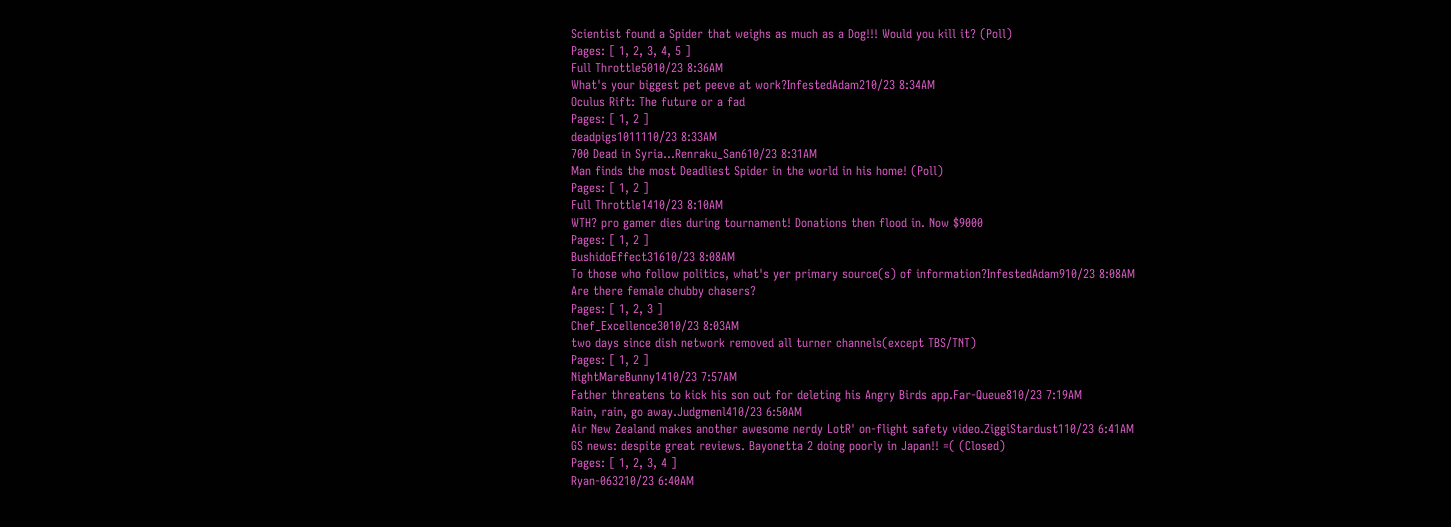Scientist found a Spider that weighs as much as a Dog!!! Would you kill it? (Poll)
Pages: [ 1, 2, 3, 4, 5 ]
Full Throttle5010/23 8:36AM
What's your biggest pet peeve at work?InfestedAdam210/23 8:34AM
Oculus Rift: The future or a fad
Pages: [ 1, 2 ]
deadpigs1011110/23 8:33AM
700 Dead in Syria...Renraku_San610/23 8:31AM
Man finds the most Deadliest Spider in the world in his home! (Poll)
Pages: [ 1, 2 ]
Full Throttle1410/23 8:10AM
WTH? pro gamer dies during tournament! Donations then flood in. Now $9000
Pages: [ 1, 2 ]
BushidoEffect31610/23 8:08AM
To those who follow politics, what's yer primary source(s) of information?InfestedAdam910/23 8:08AM
Are there female chubby chasers?
Pages: [ 1, 2, 3 ]
Chef_Excellence3010/23 8:03AM
two days since dish network removed all turner channels(except TBS/TNT)
Pages: [ 1, 2 ]
NightMareBunny1410/23 7:57AM
Father threatens to kick his son out for deleting his Angry Birds app.Far-Queue810/23 7:19AM
Rain, rain, go away.Judgmenl410/23 6:50AM
Air New Zealand makes another awesome nerdy LotR' on-flight safety video.ZiggiStardust110/23 6:41AM
GS news: despite great reviews. Bayonetta 2 doing poorly in Japan!! =( (Closed)
Pages: [ 1, 2, 3, 4 ]
Ryan-063210/23 6:40AM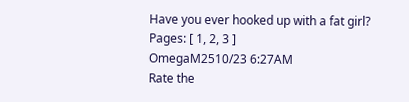Have you ever hooked up with a fat girl?
Pages: [ 1, 2, 3 ]
OmegaM2510/23 6:27AM
Rate the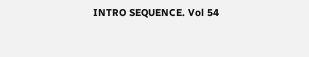INTRO SEQUENCE. Vol 54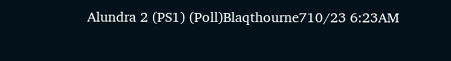Alundra 2 (PS1) (Poll)Blaqthourne710/23 6:23AM